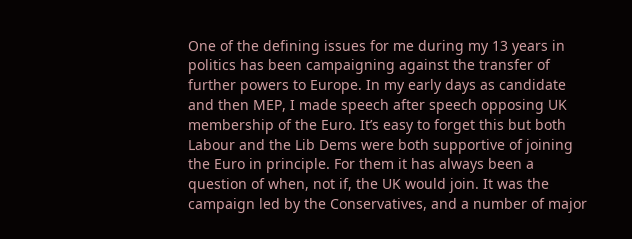One of the defining issues for me during my 13 years in politics has been campaigning against the transfer of further powers to Europe. In my early days as candidate and then MEP, I made speech after speech opposing UK membership of the Euro. It’s easy to forget this but both Labour and the Lib Dems were both supportive of joining the Euro in principle. For them it has always been a question of when, not if, the UK would join. It was the campaign led by the Conservatives, and a number of major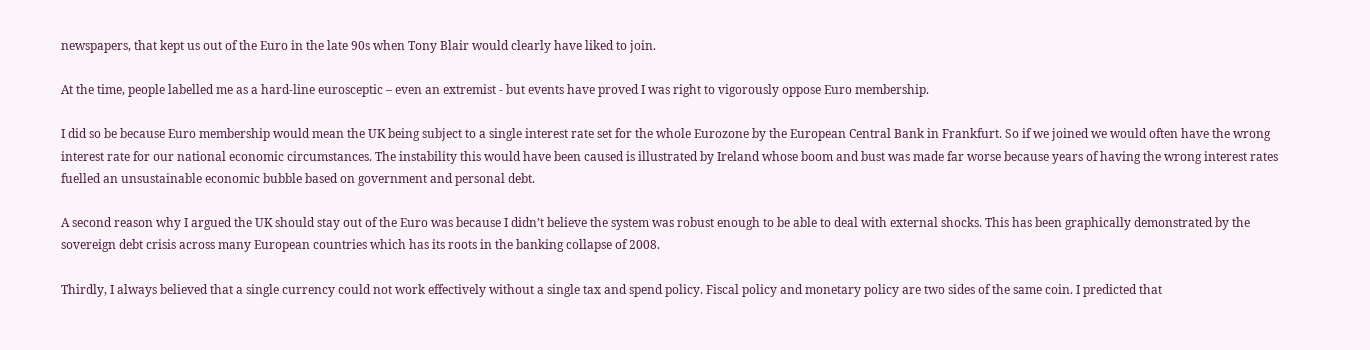newspapers, that kept us out of the Euro in the late 90s when Tony Blair would clearly have liked to join.

At the time, people labelled me as a hard-line eurosceptic – even an extremist - but events have proved I was right to vigorously oppose Euro membership.

I did so be because Euro membership would mean the UK being subject to a single interest rate set for the whole Eurozone by the European Central Bank in Frankfurt. So if we joined we would often have the wrong interest rate for our national economic circumstances. The instability this would have been caused is illustrated by Ireland whose boom and bust was made far worse because years of having the wrong interest rates fuelled an unsustainable economic bubble based on government and personal debt.

A second reason why I argued the UK should stay out of the Euro was because I didn’t believe the system was robust enough to be able to deal with external shocks. This has been graphically demonstrated by the sovereign debt crisis across many European countries which has its roots in the banking collapse of 2008.

Thirdly, I always believed that a single currency could not work effectively without a single tax and spend policy. Fiscal policy and monetary policy are two sides of the same coin. I predicted that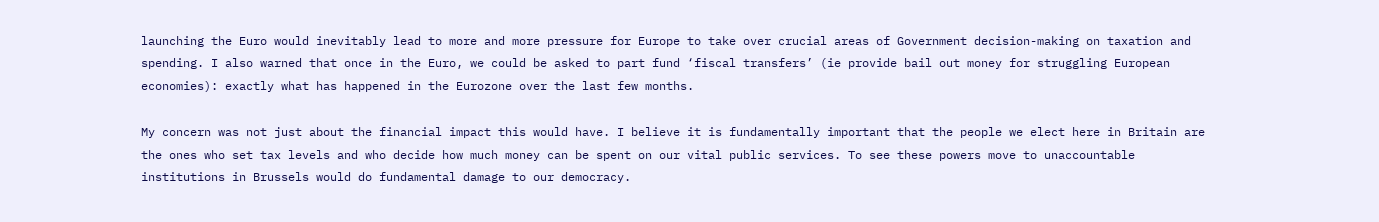launching the Euro would inevitably lead to more and more pressure for Europe to take over crucial areas of Government decision-making on taxation and spending. I also warned that once in the Euro, we could be asked to part fund ‘fiscal transfers’ (ie provide bail out money for struggling European economies): exactly what has happened in the Eurozone over the last few months.

My concern was not just about the financial impact this would have. I believe it is fundamentally important that the people we elect here in Britain are the ones who set tax levels and who decide how much money can be spent on our vital public services. To see these powers move to unaccountable institutions in Brussels would do fundamental damage to our democracy.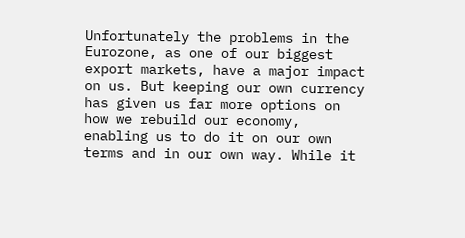Unfortunately the problems in the Eurozone, as one of our biggest export markets, have a major impact on us. But keeping our own currency has given us far more options on how we rebuild our economy, enabling us to do it on our own terms and in our own way. While it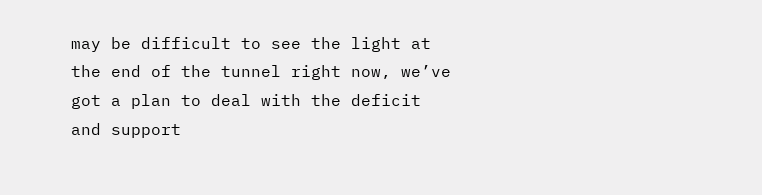may be difficult to see the light at the end of the tunnel right now, we’ve got a plan to deal with the deficit and support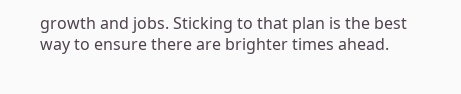growth and jobs. Sticking to that plan is the best way to ensure there are brighter times ahead.